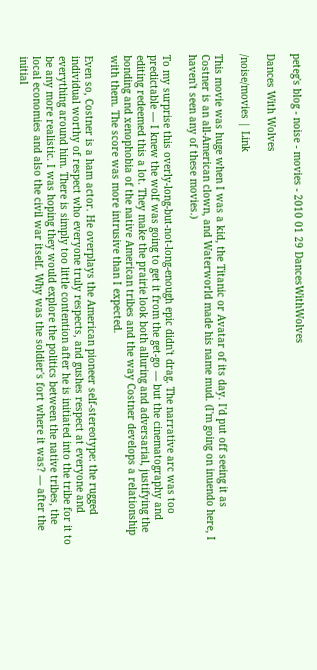peteg's blog - noise - movies - 2010 01 29 DancesWithWolves

Dances With Wolves

/noise/movies | Link

This movie was huge when I was a kid, the Titanic or Avatar of its day. I'd put off seeing it as Costner is an all-American clown, and Waterworld made his name mud. (I'm going on inuendo here, I haven't seen any of these movies.)

To my surprise this overly-long-but-not-long-enough epic didn't drag. The narrative arc was too predictable — I knew the wolf was going to get it from the get-go — but the cinematography and editing redeemed this a lot. They make the prairie look both alluring and adversarial, justifying the bonding and xenophobia of the native American tribes and the way Costner develops a relationship with them. The score was more intrusive than I expected.

Even so, Costner is a ham actor. He overplays the American pioneer self-stereotype: the rugged individual worthy of respect who everyone truly respects, and gushes respect at everyone and everything around him. There is simply too little contention after he is initiated into the tribe for it to be any more realistic. I was hoping they would explore the politics between the native tribes, the local economies and also the civil war itself. Why was the soldier's fort where it was? — after the initial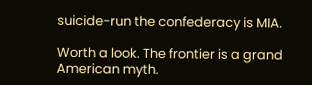suicide-run the confederacy is MIA.

Worth a look. The frontier is a grand American myth.